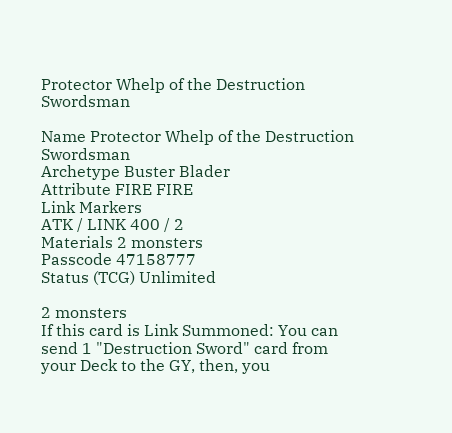Protector Whelp of the Destruction Swordsman

Name Protector Whelp of the Destruction Swordsman
Archetype Buster Blader
Attribute FIRE FIRE
Link Markers
ATK / LINK 400 / 2
Materials 2 monsters
Passcode 47158777
Status (TCG) Unlimited

2 monsters
If this card is Link Summoned: You can send 1 "Destruction Sword" card from your Deck to the GY, then, you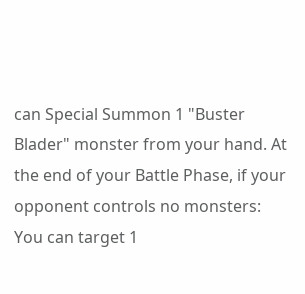can Special Summon 1 "Buster Blader" monster from your hand. At the end of your Battle Phase, if your opponent controls no monsters: You can target 1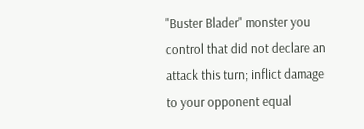"Buster Blader" monster you control that did not declare an attack this turn; inflict damage to your opponent equal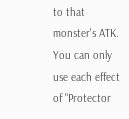to that monster's ATK. You can only use each effect of "Protector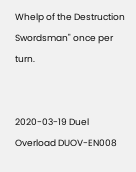Whelp of the Destruction Swordsman" once per turn.


2020-03-19 Duel Overload DUOV-EN008